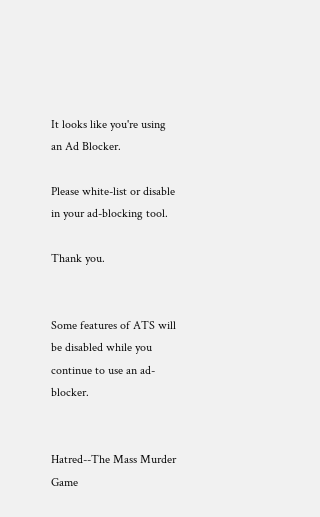It looks like you're using an Ad Blocker.

Please white-list or disable in your ad-blocking tool.

Thank you.


Some features of ATS will be disabled while you continue to use an ad-blocker.


Hatred--The Mass Murder Game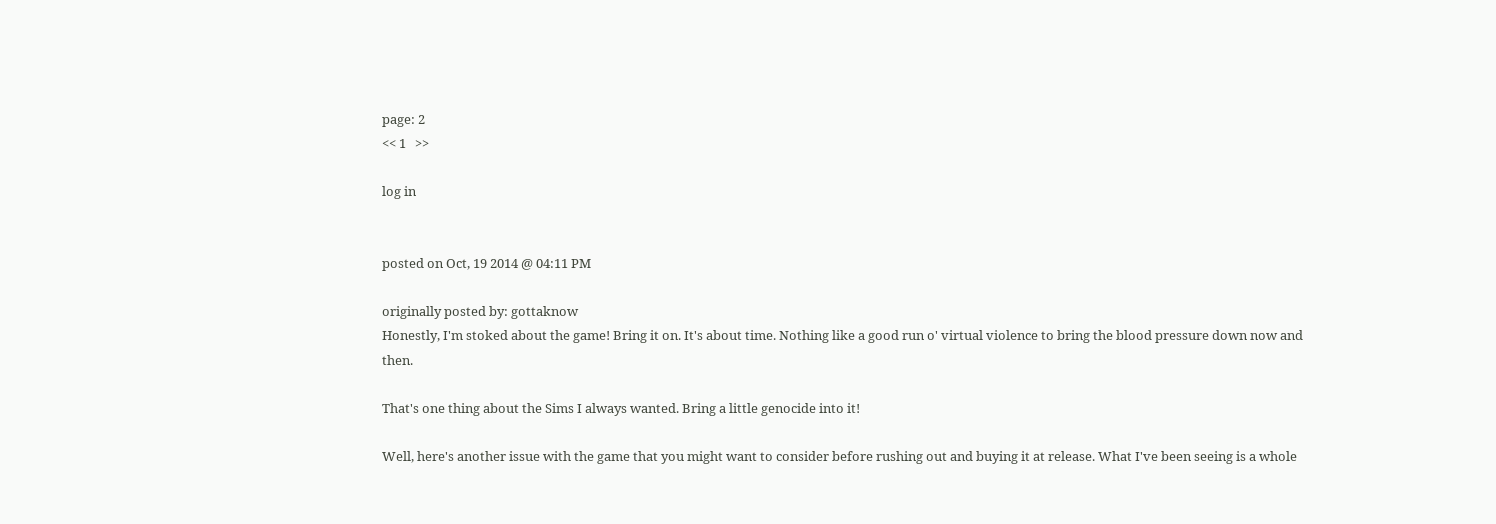page: 2
<< 1   >>

log in


posted on Oct, 19 2014 @ 04:11 PM

originally posted by: gottaknow
Honestly, I'm stoked about the game! Bring it on. It's about time. Nothing like a good run o' virtual violence to bring the blood pressure down now and then.

That's one thing about the Sims I always wanted. Bring a little genocide into it!

Well, here's another issue with the game that you might want to consider before rushing out and buying it at release. What I've been seeing is a whole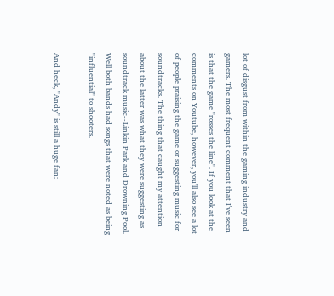lot of disgust from within the gaming industry and gamers. The most frequent comment that I've seen is that the game "rosses the line". If you look at the comments on Youtube, however, you'll also see a lot of people praising the game or suggesting music for soundtracks. The thing that caught my attention about the latter was what they were suggesting as soundtrack music--Linkin Park and Drowning Pool. Well both bands had songs that were noted as being "influential" to shooters.

And heck, "Andy" is still a huge fan: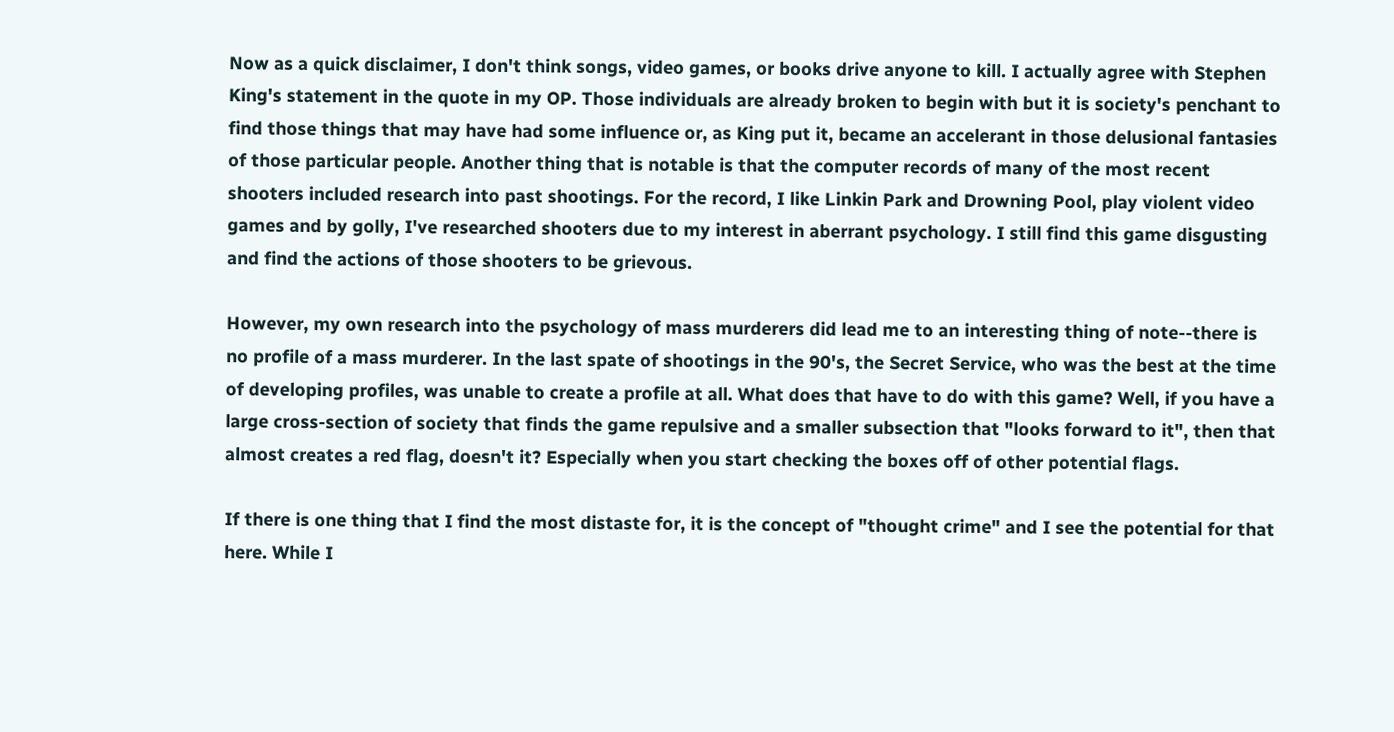Now as a quick disclaimer, I don't think songs, video games, or books drive anyone to kill. I actually agree with Stephen King's statement in the quote in my OP. Those individuals are already broken to begin with but it is society's penchant to find those things that may have had some influence or, as King put it, became an accelerant in those delusional fantasies of those particular people. Another thing that is notable is that the computer records of many of the most recent shooters included research into past shootings. For the record, I like Linkin Park and Drowning Pool, play violent video games and by golly, I've researched shooters due to my interest in aberrant psychology. I still find this game disgusting and find the actions of those shooters to be grievous.

However, my own research into the psychology of mass murderers did lead me to an interesting thing of note--there is no profile of a mass murderer. In the last spate of shootings in the 90's, the Secret Service, who was the best at the time of developing profiles, was unable to create a profile at all. What does that have to do with this game? Well, if you have a large cross-section of society that finds the game repulsive and a smaller subsection that "looks forward to it", then that almost creates a red flag, doesn't it? Especially when you start checking the boxes off of other potential flags.

If there is one thing that I find the most distaste for, it is the concept of "thought crime" and I see the potential for that here. While I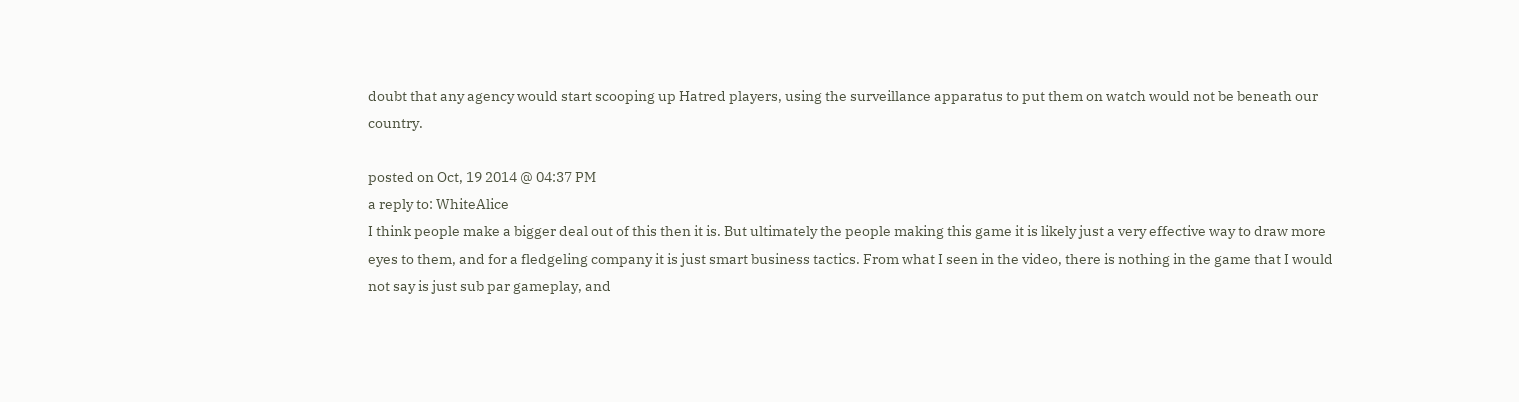doubt that any agency would start scooping up Hatred players, using the surveillance apparatus to put them on watch would not be beneath our country.

posted on Oct, 19 2014 @ 04:37 PM
a reply to: WhiteAlice
I think people make a bigger deal out of this then it is. But ultimately the people making this game it is likely just a very effective way to draw more eyes to them, and for a fledgeling company it is just smart business tactics. From what I seen in the video, there is nothing in the game that I would not say is just sub par gameplay, and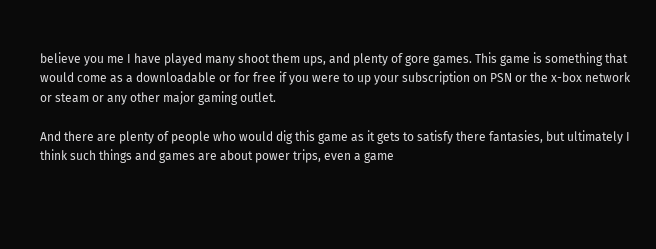believe you me I have played many shoot them ups, and plenty of gore games. This game is something that would come as a downloadable or for free if you were to up your subscription on PSN or the x-box network or steam or any other major gaming outlet.

And there are plenty of people who would dig this game as it gets to satisfy there fantasies, but ultimately I think such things and games are about power trips, even a game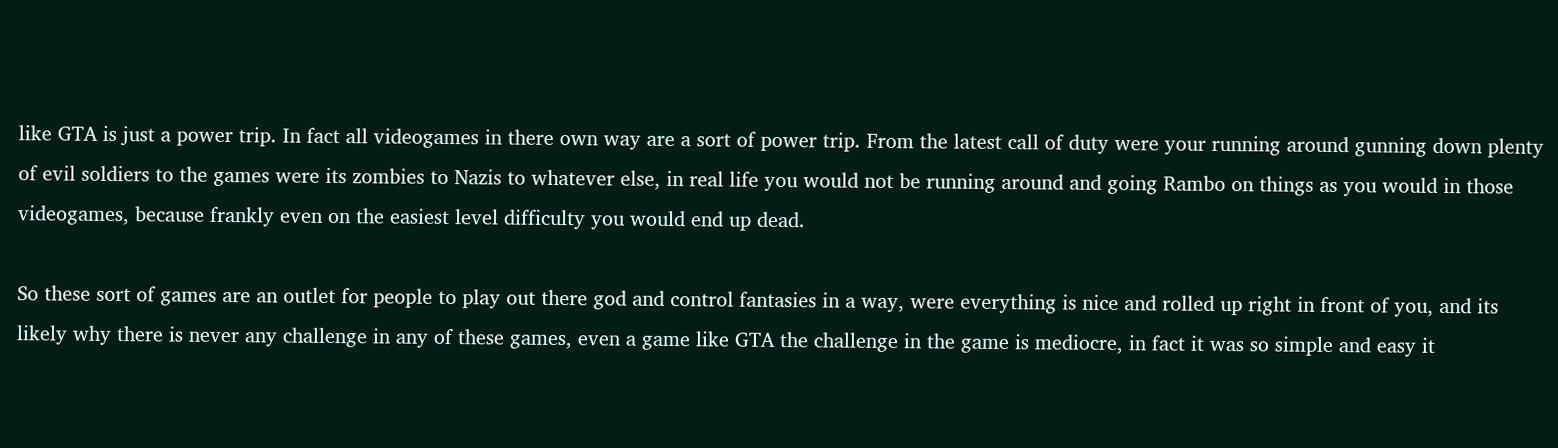like GTA is just a power trip. In fact all videogames in there own way are a sort of power trip. From the latest call of duty were your running around gunning down plenty of evil soldiers to the games were its zombies to Nazis to whatever else, in real life you would not be running around and going Rambo on things as you would in those videogames, because frankly even on the easiest level difficulty you would end up dead.

So these sort of games are an outlet for people to play out there god and control fantasies in a way, were everything is nice and rolled up right in front of you, and its likely why there is never any challenge in any of these games, even a game like GTA the challenge in the game is mediocre, in fact it was so simple and easy it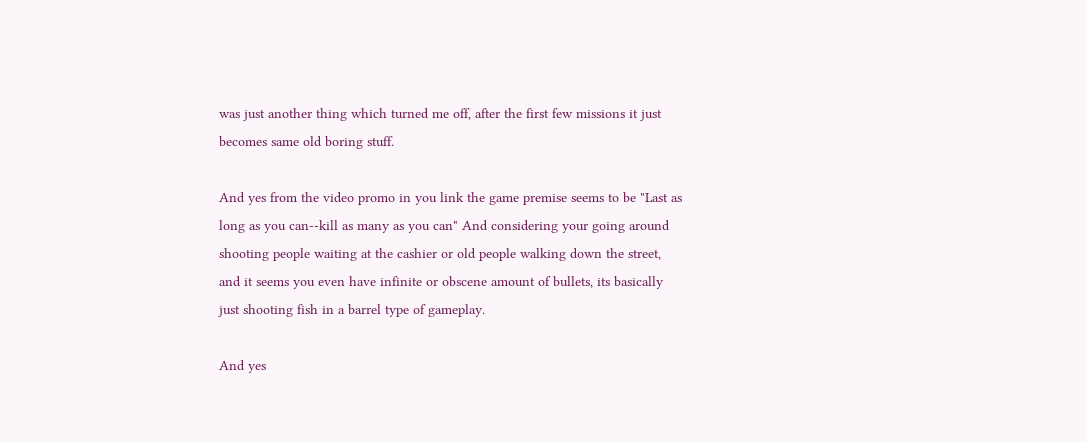was just another thing which turned me off, after the first few missions it just becomes same old boring stuff.

And yes from the video promo in you link the game premise seems to be "Last as long as you can--kill as many as you can" And considering your going around shooting people waiting at the cashier or old people walking down the street, and it seems you even have infinite or obscene amount of bullets, its basically just shooting fish in a barrel type of gameplay.

And yes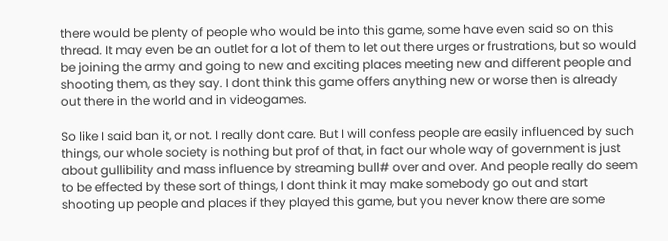there would be plenty of people who would be into this game, some have even said so on this thread. It may even be an outlet for a lot of them to let out there urges or frustrations, but so would be joining the army and going to new and exciting places meeting new and different people and shooting them, as they say. I dont think this game offers anything new or worse then is already out there in the world and in videogames.

So like I said ban it, or not. I really dont care. But I will confess people are easily influenced by such things, our whole society is nothing but prof of that, in fact our whole way of government is just about gullibility and mass influence by streaming bull# over and over. And people really do seem to be effected by these sort of things, I dont think it may make somebody go out and start shooting up people and places if they played this game, but you never know there are some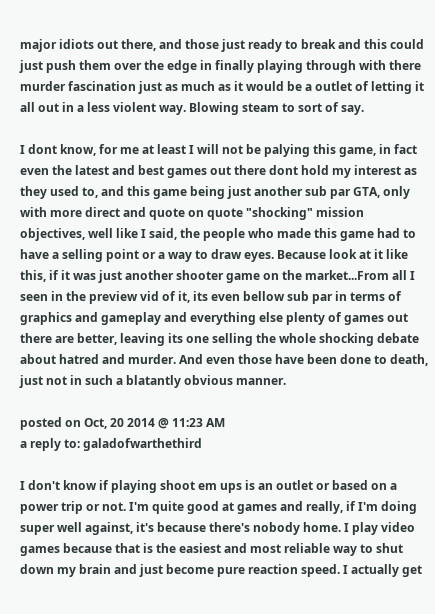major idiots out there, and those just ready to break and this could just push them over the edge in finally playing through with there murder fascination just as much as it would be a outlet of letting it all out in a less violent way. Blowing steam to sort of say.

I dont know, for me at least I will not be palying this game, in fact even the latest and best games out there dont hold my interest as they used to, and this game being just another sub par GTA, only with more direct and quote on quote "shocking" mission objectives, well like I said, the people who made this game had to have a selling point or a way to draw eyes. Because look at it like this, if it was just another shooter game on the market...From all I seen in the preview vid of it, its even bellow sub par in terms of graphics and gameplay and everything else plenty of games out there are better, leaving its one selling the whole shocking debate about hatred and murder. And even those have been done to death, just not in such a blatantly obvious manner.

posted on Oct, 20 2014 @ 11:23 AM
a reply to: galadofwarthethird

I don't know if playing shoot em ups is an outlet or based on a power trip or not. I'm quite good at games and really, if I'm doing super well against, it's because there's nobody home. I play video games because that is the easiest and most reliable way to shut down my brain and just become pure reaction speed. I actually get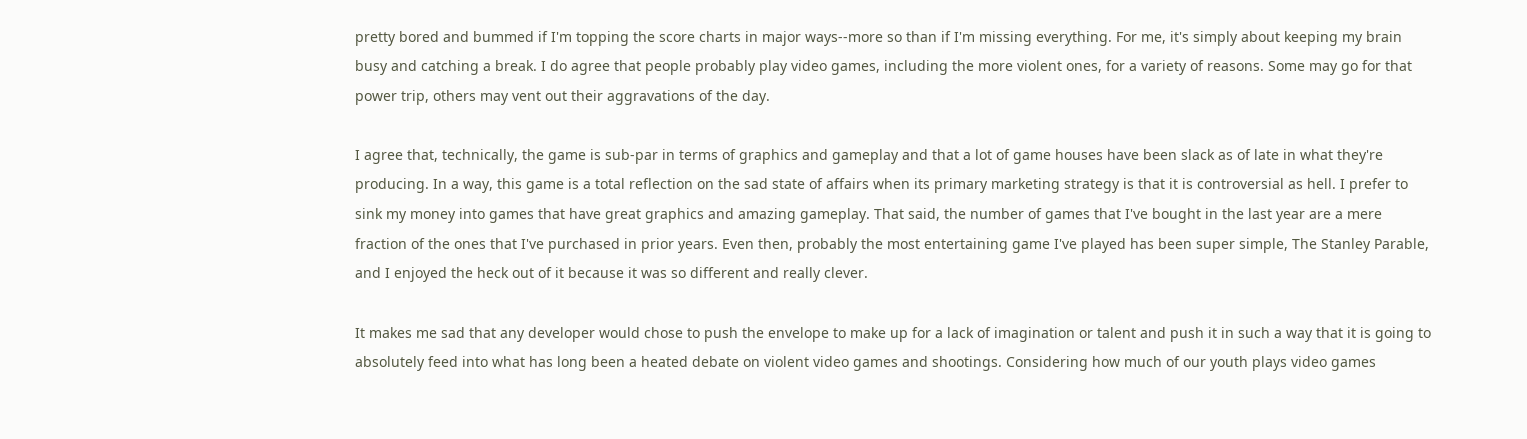pretty bored and bummed if I'm topping the score charts in major ways--more so than if I'm missing everything. For me, it's simply about keeping my brain busy and catching a break. I do agree that people probably play video games, including the more violent ones, for a variety of reasons. Some may go for that power trip, others may vent out their aggravations of the day.

I agree that, technically, the game is sub-par in terms of graphics and gameplay and that a lot of game houses have been slack as of late in what they're producing. In a way, this game is a total reflection on the sad state of affairs when its primary marketing strategy is that it is controversial as hell. I prefer to sink my money into games that have great graphics and amazing gameplay. That said, the number of games that I've bought in the last year are a mere fraction of the ones that I've purchased in prior years. Even then, probably the most entertaining game I've played has been super simple, The Stanley Parable, and I enjoyed the heck out of it because it was so different and really clever.

It makes me sad that any developer would chose to push the envelope to make up for a lack of imagination or talent and push it in such a way that it is going to absolutely feed into what has long been a heated debate on violent video games and shootings. Considering how much of our youth plays video games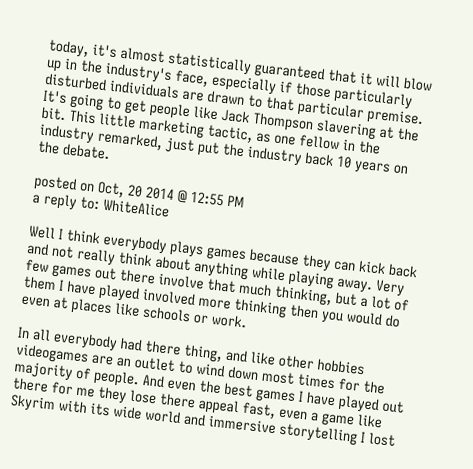today, it's almost statistically guaranteed that it will blow up in the industry's face, especially if those particularly disturbed individuals are drawn to that particular premise. It's going to get people like Jack Thompson slavering at the bit. This little marketing tactic, as one fellow in the industry remarked, just put the industry back 10 years on the debate.

posted on Oct, 20 2014 @ 12:55 PM
a reply to: WhiteAlice

Well I think everybody plays games because they can kick back and not really think about anything while playing away. Very few games out there involve that much thinking, but a lot of them I have played involved more thinking then you would do even at places like schools or work.

In all everybody had there thing, and like other hobbies videogames are an outlet to wind down most times for the majority of people. And even the best games I have played out there for me they lose there appeal fast, even a game like Skyrim with its wide world and immersive storytelling I lost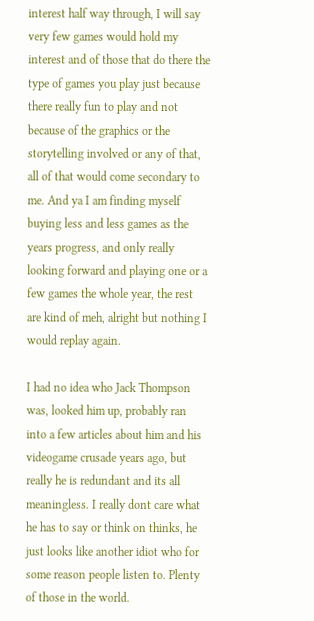interest half way through, I will say very few games would hold my interest and of those that do there the type of games you play just because there really fun to play and not because of the graphics or the storytelling involved or any of that, all of that would come secondary to me. And ya I am finding myself buying less and less games as the years progress, and only really looking forward and playing one or a few games the whole year, the rest are kind of meh, alright but nothing I would replay again.

I had no idea who Jack Thompson was, looked him up, probably ran into a few articles about him and his videogame crusade years ago, but really he is redundant and its all meaningless. I really dont care what he has to say or think on thinks, he just looks like another idiot who for some reason people listen to. Plenty of those in the world.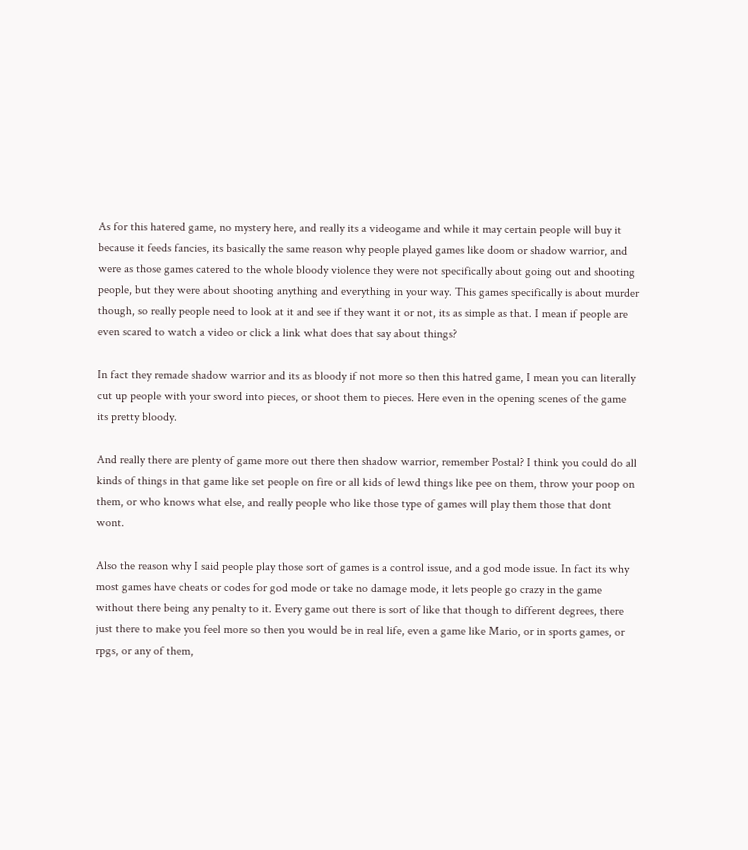As for this hatered game, no mystery here, and really its a videogame and while it may certain people will buy it because it feeds fancies, its basically the same reason why people played games like doom or shadow warrior, and were as those games catered to the whole bloody violence they were not specifically about going out and shooting people, but they were about shooting anything and everything in your way. This games specifically is about murder though, so really people need to look at it and see if they want it or not, its as simple as that. I mean if people are even scared to watch a video or click a link what does that say about things?

In fact they remade shadow warrior and its as bloody if not more so then this hatred game, I mean you can literally cut up people with your sword into pieces, or shoot them to pieces. Here even in the opening scenes of the game its pretty bloody.

And really there are plenty of game more out there then shadow warrior, remember Postal? I think you could do all kinds of things in that game like set people on fire or all kids of lewd things like pee on them, throw your poop on them, or who knows what else, and really people who like those type of games will play them those that dont wont.

Also the reason why I said people play those sort of games is a control issue, and a god mode issue. In fact its why most games have cheats or codes for god mode or take no damage mode, it lets people go crazy in the game without there being any penalty to it. Every game out there is sort of like that though to different degrees, there just there to make you feel more so then you would be in real life, even a game like Mario, or in sports games, or rpgs, or any of them,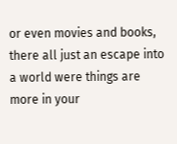or even movies and books, there all just an escape into a world were things are more in your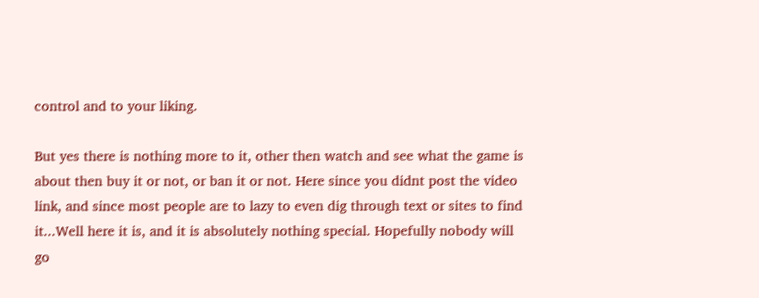control and to your liking.

But yes there is nothing more to it, other then watch and see what the game is about then buy it or not, or ban it or not. Here since you didnt post the video link, and since most people are to lazy to even dig through text or sites to find it...Well here it is, and it is absolutely nothing special. Hopefully nobody will go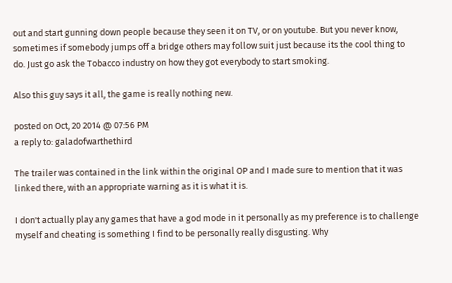out and start gunning down people because they seen it on TV, or on youtube. But you never know, sometimes if somebody jumps off a bridge others may follow suit just because its the cool thing to do. Just go ask the Tobacco industry on how they got everybody to start smoking.

Also this guy says it all, the game is really nothing new.

posted on Oct, 20 2014 @ 07:56 PM
a reply to: galadofwarthethird

The trailer was contained in the link within the original OP and I made sure to mention that it was linked there, with an appropriate warning as it is what it is.

I don't actually play any games that have a god mode in it personally as my preference is to challenge myself and cheating is something I find to be personally really disgusting. Why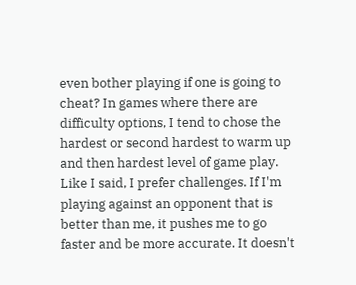even bother playing if one is going to cheat? In games where there are difficulty options, I tend to chose the hardest or second hardest to warm up and then hardest level of game play. Like I said, I prefer challenges. If I'm playing against an opponent that is better than me, it pushes me to go faster and be more accurate. It doesn't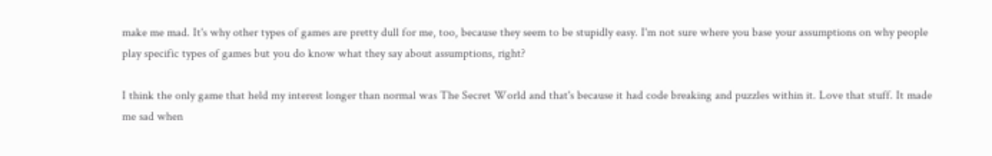make me mad. It's why other types of games are pretty dull for me, too, because they seem to be stupidly easy. I'm not sure where you base your assumptions on why people play specific types of games but you do know what they say about assumptions, right?

I think the only game that held my interest longer than normal was The Secret World and that's because it had code breaking and puzzles within it. Love that stuff. It made me sad when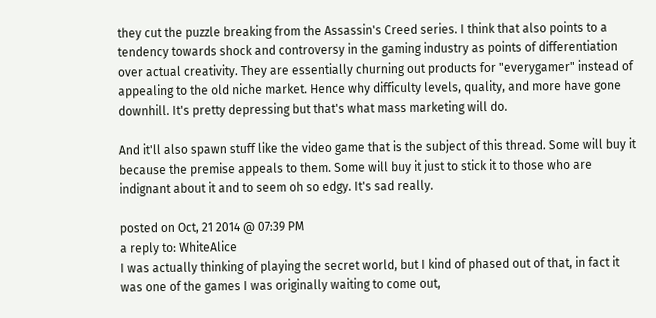they cut the puzzle breaking from the Assassin's Creed series. I think that also points to a tendency towards shock and controversy in the gaming industry as points of differentiation over actual creativity. They are essentially churning out products for "everygamer" instead of appealing to the old niche market. Hence why difficulty levels, quality, and more have gone downhill. It's pretty depressing but that's what mass marketing will do.

And it'll also spawn stuff like the video game that is the subject of this thread. Some will buy it because the premise appeals to them. Some will buy it just to stick it to those who are indignant about it and to seem oh so edgy. It's sad really.

posted on Oct, 21 2014 @ 07:39 PM
a reply to: WhiteAlice
I was actually thinking of playing the secret world, but I kind of phased out of that, in fact it was one of the games I was originally waiting to come out,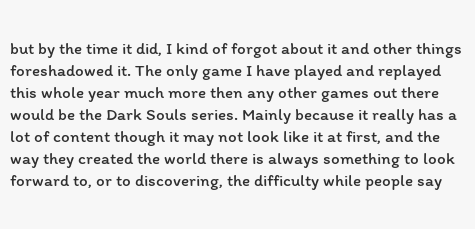but by the time it did, I kind of forgot about it and other things foreshadowed it. The only game I have played and replayed this whole year much more then any other games out there would be the Dark Souls series. Mainly because it really has a lot of content though it may not look like it at first, and the way they created the world there is always something to look forward to, or to discovering, the difficulty while people say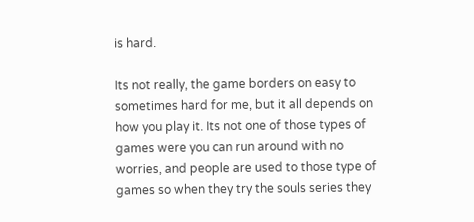is hard.

Its not really, the game borders on easy to sometimes hard for me, but it all depends on how you play it. Its not one of those types of games were you can run around with no worries, and people are used to those type of games so when they try the souls series they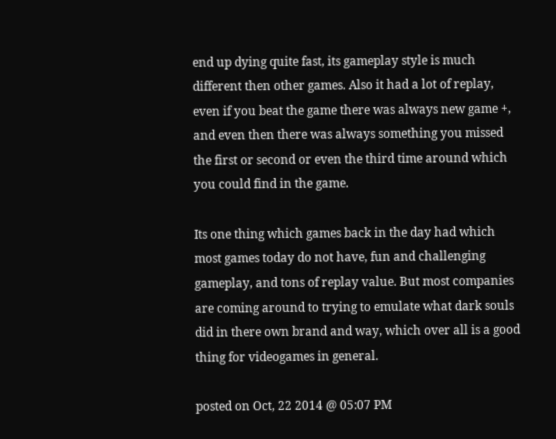end up dying quite fast, its gameplay style is much different then other games. Also it had a lot of replay, even if you beat the game there was always new game +, and even then there was always something you missed the first or second or even the third time around which you could find in the game.

Its one thing which games back in the day had which most games today do not have, fun and challenging gameplay, and tons of replay value. But most companies are coming around to trying to emulate what dark souls did in there own brand and way, which over all is a good thing for videogames in general.

posted on Oct, 22 2014 @ 05:07 PM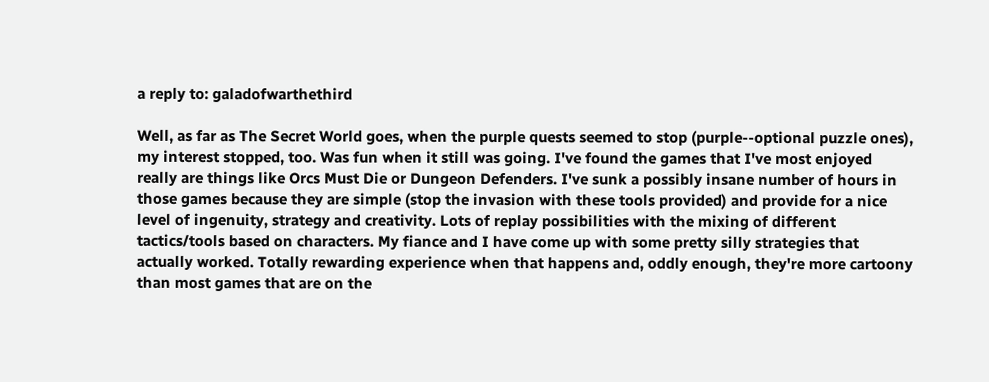a reply to: galadofwarthethird

Well, as far as The Secret World goes, when the purple quests seemed to stop (purple--optional puzzle ones), my interest stopped, too. Was fun when it still was going. I've found the games that I've most enjoyed really are things like Orcs Must Die or Dungeon Defenders. I've sunk a possibly insane number of hours in those games because they are simple (stop the invasion with these tools provided) and provide for a nice level of ingenuity, strategy and creativity. Lots of replay possibilities with the mixing of different tactics/tools based on characters. My fiance and I have come up with some pretty silly strategies that actually worked. Totally rewarding experience when that happens and, oddly enough, they're more cartoony than most games that are on the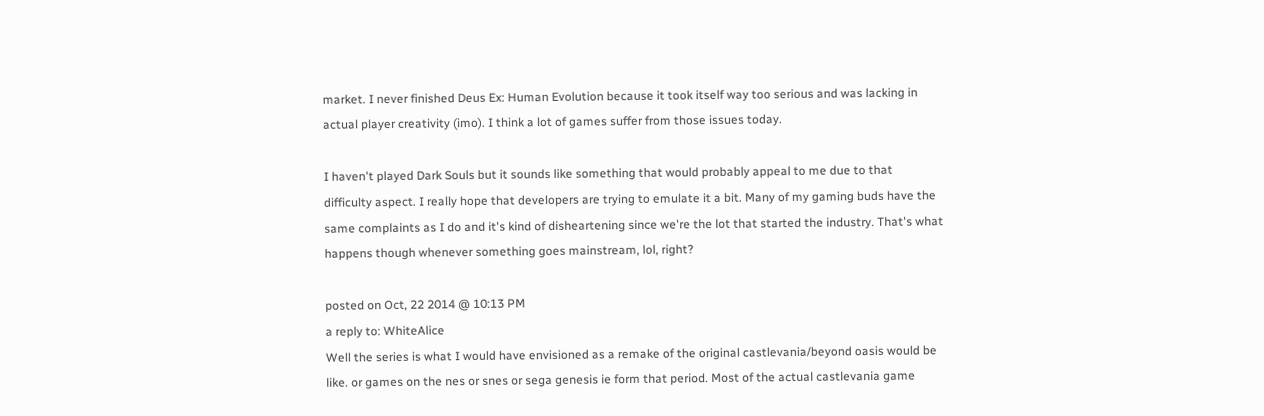market. I never finished Deus Ex: Human Evolution because it took itself way too serious and was lacking in actual player creativity (imo). I think a lot of games suffer from those issues today.

I haven't played Dark Souls but it sounds like something that would probably appeal to me due to that difficulty aspect. I really hope that developers are trying to emulate it a bit. Many of my gaming buds have the same complaints as I do and it's kind of disheartening since we're the lot that started the industry. That's what happens though whenever something goes mainstream, lol, right?

posted on Oct, 22 2014 @ 10:13 PM
a reply to: WhiteAlice
Well the series is what I would have envisioned as a remake of the original castlevania/beyond oasis would be like. or games on the nes or snes or sega genesis ie form that period. Most of the actual castlevania game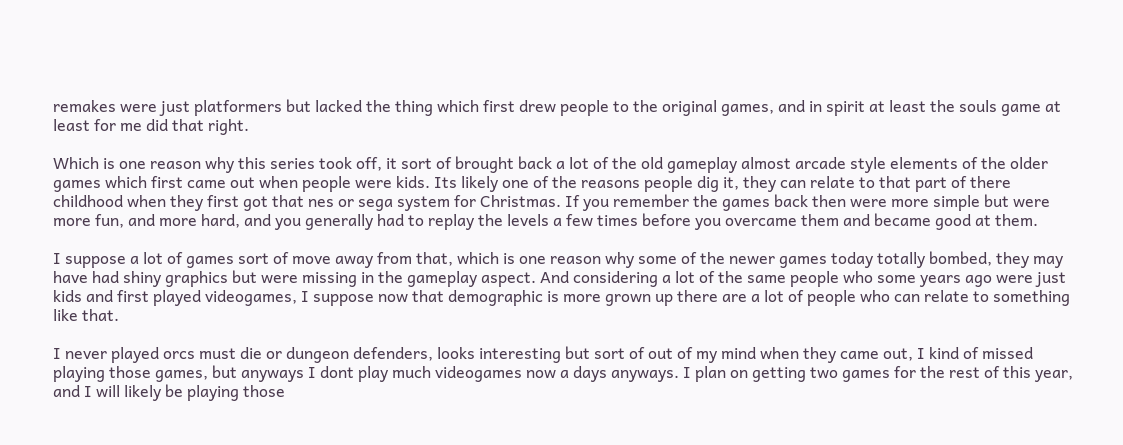remakes were just platformers but lacked the thing which first drew people to the original games, and in spirit at least the souls game at least for me did that right.

Which is one reason why this series took off, it sort of brought back a lot of the old gameplay almost arcade style elements of the older games which first came out when people were kids. Its likely one of the reasons people dig it, they can relate to that part of there childhood when they first got that nes or sega system for Christmas. If you remember the games back then were more simple but were more fun, and more hard, and you generally had to replay the levels a few times before you overcame them and became good at them.

I suppose a lot of games sort of move away from that, which is one reason why some of the newer games today totally bombed, they may have had shiny graphics but were missing in the gameplay aspect. And considering a lot of the same people who some years ago were just kids and first played videogames, I suppose now that demographic is more grown up there are a lot of people who can relate to something like that.

I never played orcs must die or dungeon defenders, looks interesting but sort of out of my mind when they came out, I kind of missed playing those games, but anyways I dont play much videogames now a days anyways. I plan on getting two games for the rest of this year, and I will likely be playing those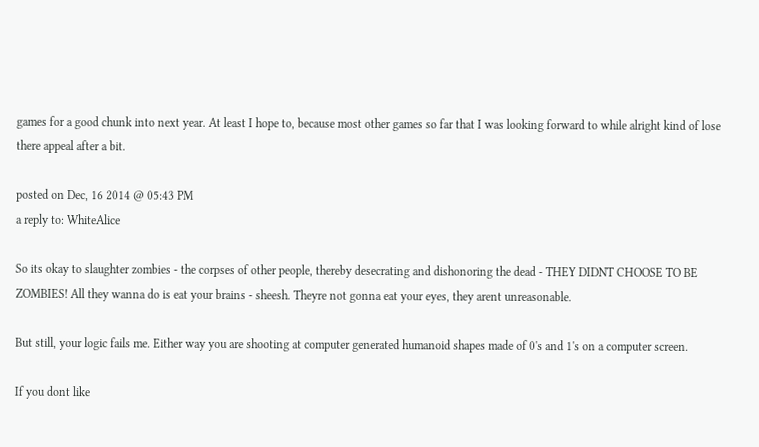games for a good chunk into next year. At least I hope to, because most other games so far that I was looking forward to while alright kind of lose there appeal after a bit.

posted on Dec, 16 2014 @ 05:43 PM
a reply to: WhiteAlice

So its okay to slaughter zombies - the corpses of other people, thereby desecrating and dishonoring the dead - THEY DIDNT CHOOSE TO BE ZOMBIES! All they wanna do is eat your brains - sheesh. Theyre not gonna eat your eyes, they arent unreasonable.

But still, your logic fails me. Either way you are shooting at computer generated humanoid shapes made of 0's and 1's on a computer screen.

If you dont like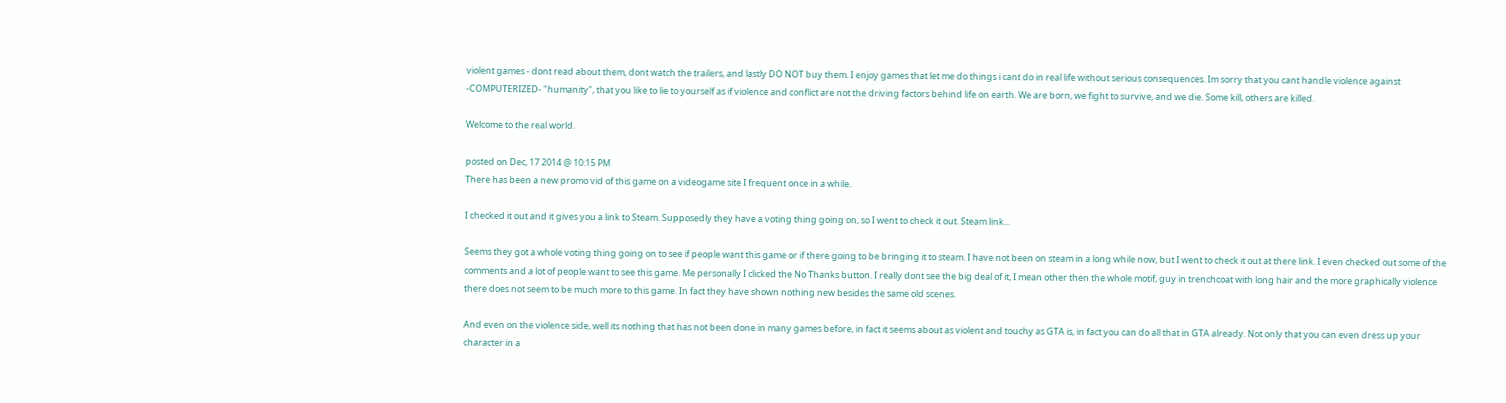violent games - dont read about them, dont watch the trailers, and lastly DO NOT buy them. I enjoy games that let me do things i cant do in real life without serious consequences. Im sorry that you cant handle violence against -COMPUTERIZED- "humanity", that you like to lie to yourself as if violence and conflict are not the driving factors behind life on earth. We are born, we fight to survive, and we die. Some kill, others are killed.

Welcome to the real world.

posted on Dec, 17 2014 @ 10:15 PM
There has been a new promo vid of this game on a videogame site I frequent once in a while.

I checked it out and it gives you a link to Steam. Supposedly they have a voting thing going on, so I went to check it out. Steam link...

Seems they got a whole voting thing going on to see if people want this game or if there going to be bringing it to steam. I have not been on steam in a long while now, but I went to check it out at there link. I even checked out some of the comments and a lot of people want to see this game. Me personally I clicked the No Thanks button. I really dont see the big deal of it, I mean other then the whole motif, guy in trenchcoat with long hair and the more graphically violence there does not seem to be much more to this game. In fact they have shown nothing new besides the same old scenes.

And even on the violence side, well its nothing that has not been done in many games before, in fact it seems about as violent and touchy as GTA is, in fact you can do all that in GTA already. Not only that you can even dress up your character in a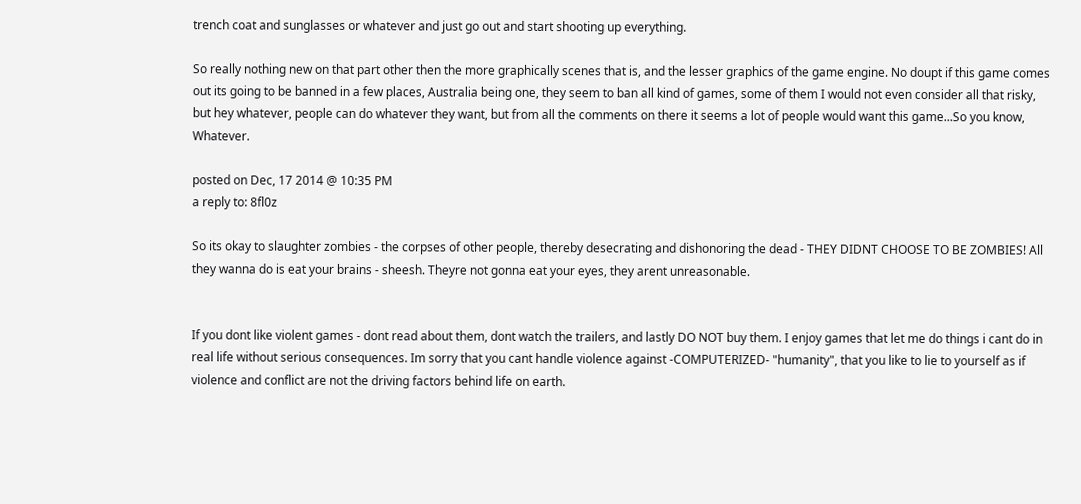trench coat and sunglasses or whatever and just go out and start shooting up everything.

So really nothing new on that part other then the more graphically scenes that is, and the lesser graphics of the game engine. No doupt if this game comes out its going to be banned in a few places, Australia being one, they seem to ban all kind of games, some of them I would not even consider all that risky, but hey whatever, people can do whatever they want, but from all the comments on there it seems a lot of people would want this game...So you know, Whatever.

posted on Dec, 17 2014 @ 10:35 PM
a reply to: 8fl0z

So its okay to slaughter zombies - the corpses of other people, thereby desecrating and dishonoring the dead - THEY DIDNT CHOOSE TO BE ZOMBIES! All they wanna do is eat your brains - sheesh. Theyre not gonna eat your eyes, they arent unreasonable.


If you dont like violent games - dont read about them, dont watch the trailers, and lastly DO NOT buy them. I enjoy games that let me do things i cant do in real life without serious consequences. Im sorry that you cant handle violence against -COMPUTERIZED- "humanity", that you like to lie to yourself as if violence and conflict are not the driving factors behind life on earth.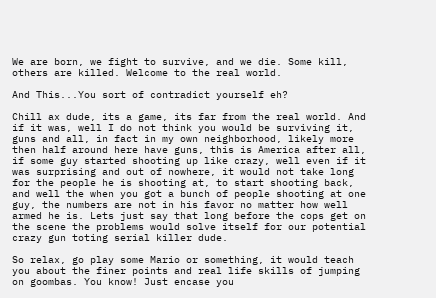We are born, we fight to survive, and we die. Some kill, others are killed. Welcome to the real world.

And This...You sort of contradict yourself eh?

Chill ax dude, its a game, its far from the real world. And if it was, well I do not think you would be surviving it, guns and all, in fact in my own neighborhood, likely more then half around here have guns, this is America after all, if some guy started shooting up like crazy, well even if it was surprising and out of nowhere, it would not take long for the people he is shooting at, to start shooting back, and well the when you got a bunch of people shooting at one guy, the numbers are not in his favor no matter how well armed he is. Lets just say that long before the cops get on the scene the problems would solve itself for our potential crazy gun toting serial killer dude.

So relax, go play some Mario or something, it would teach you about the finer points and real life skills of jumping on goombas. You know! Just encase you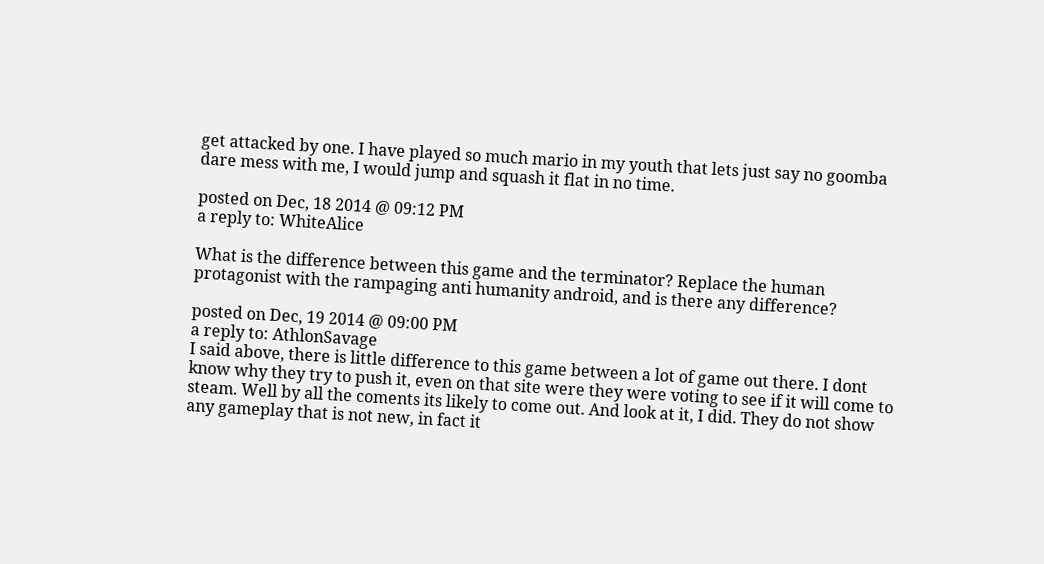get attacked by one. I have played so much mario in my youth that lets just say no goomba dare mess with me, I would jump and squash it flat in no time.

posted on Dec, 18 2014 @ 09:12 PM
a reply to: WhiteAlice

What is the difference between this game and the terminator? Replace the human protagonist with the rampaging anti humanity android, and is there any difference?

posted on Dec, 19 2014 @ 09:00 PM
a reply to: AthlonSavage
I said above, there is little difference to this game between a lot of game out there. I dont know why they try to push it, even on that site were they were voting to see if it will come to steam. Well by all the coments its likely to come out. And look at it, I did. They do not show any gameplay that is not new, in fact it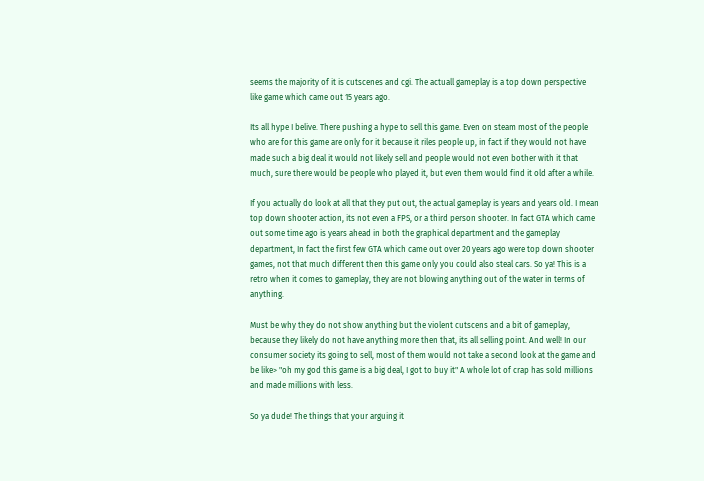seems the majority of it is cutscenes and cgi. The actuall gameplay is a top down perspective like game which came out 15 years ago.

Its all hype I belive. There pushing a hype to sell this game. Even on steam most of the people who are for this game are only for it because it riles people up, in fact if they would not have made such a big deal it would not likely sell and people would not even bother with it that much, sure there would be people who played it, but even them would find it old after a while.

If you actually do look at all that they put out, the actual gameplay is years and years old. I mean top down shooter action, its not even a FPS, or a third person shooter. In fact GTA which came out some time ago is years ahead in both the graphical department and the gameplay department, In fact the first few GTA which came out over 20 years ago were top down shooter games, not that much different then this game only you could also steal cars. So ya! This is a retro when it comes to gameplay, they are not blowing anything out of the water in terms of anything.

Must be why they do not show anything but the violent cutscens and a bit of gameplay, because they likely do not have anything more then that, its all selling point. And well! In our consumer society its going to sell, most of them would not take a second look at the game and be like> "oh my god this game is a big deal, I got to buy it" A whole lot of crap has sold millions and made millions with less.

So ya dude! The things that your arguing it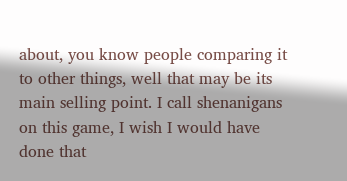about, you know people comparing it to other things, well that may be its main selling point. I call shenanigans on this game, I wish I would have done that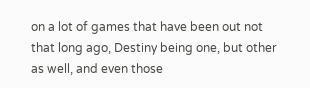on a lot of games that have been out not that long ago, Destiny being one, but other as well, and even those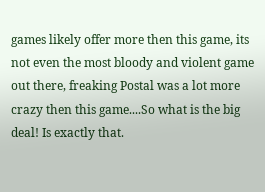games likely offer more then this game, its not even the most bloody and violent game out there, freaking Postal was a lot more crazy then this game....So what is the big deal! Is exactly that.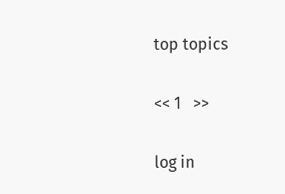top topics

<< 1   >>

log in